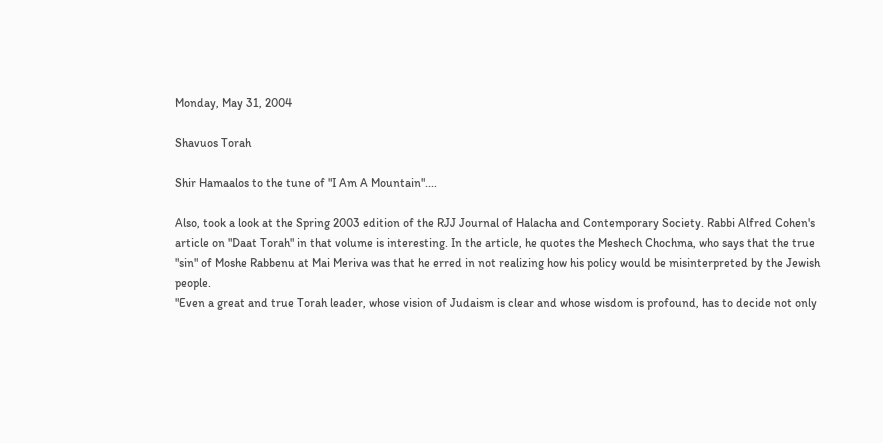Monday, May 31, 2004

Shavuos Torah

Shir Hamaalos to the tune of "I Am A Mountain"....

Also, took a look at the Spring 2003 edition of the RJJ Journal of Halacha and Contemporary Society. Rabbi Alfred Cohen's article on "Daat Torah" in that volume is interesting. In the article, he quotes the Meshech Chochma, who says that the true "sin" of Moshe Rabbenu at Mai Meriva was that he erred in not realizing how his policy would be misinterpreted by the Jewish people.
"Even a great and true Torah leader, whose vision of Judaism is clear and whose wisdom is profound, has to decide not only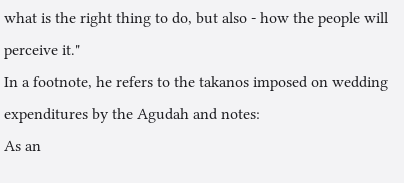what is the right thing to do, but also - how the people will perceive it."
In a footnote, he refers to the takanos imposed on wedding expenditures by the Agudah and notes:
As an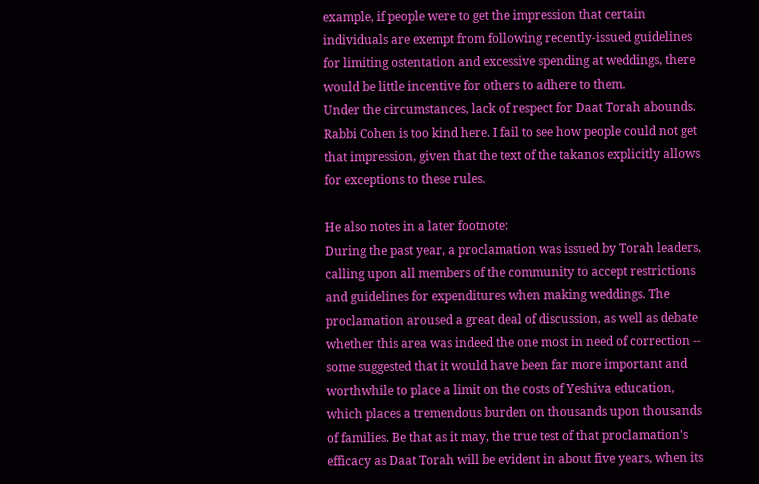example, if people were to get the impression that certain individuals are exempt from following recently-issued guidelines for limiting ostentation and excessive spending at weddings, there would be little incentive for others to adhere to them.
Under the circumstances, lack of respect for Daat Torah abounds.
Rabbi Cohen is too kind here. I fail to see how people could not get that impression, given that the text of the takanos explicitly allows for exceptions to these rules.

He also notes in a later footnote:
During the past year, a proclamation was issued by Torah leaders, calling upon all members of the community to accept restrictions and guidelines for expenditures when making weddings. The proclamation aroused a great deal of discussion, as well as debate whether this area was indeed the one most in need of correction -- some suggested that it would have been far more important and worthwhile to place a limit on the costs of Yeshiva education, which places a tremendous burden on thousands upon thousands of families. Be that as it may, the true test of that proclamation's efficacy as Daat Torah will be evident in about five years, when its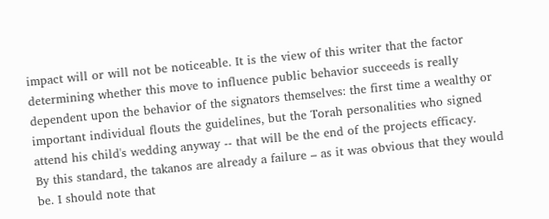impact will or will not be noticeable. It is the view of this writer that the factor determining whether this move to influence public behavior succeeds is really dependent upon the behavior of the signators themselves: the first time a wealthy or important individual flouts the guidelines, but the Torah personalities who signed attend his child's wedding anyway -- that will be the end of the projects efficacy.
By this standard, the takanos are already a failure – as it was obvious that they would be. I should note that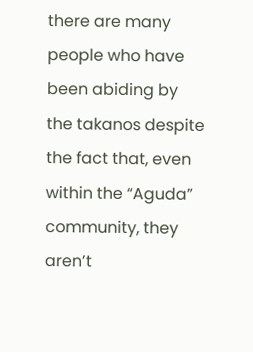there are many people who have been abiding by the takanos despite the fact that, even within the “Aguda” community, they aren’t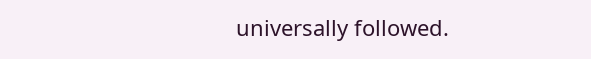universally followed.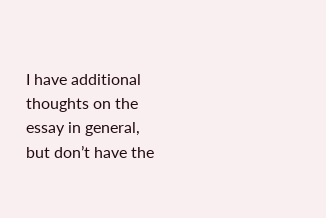I have additional thoughts on the essay in general, but don’t have the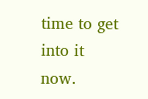time to get into it now.